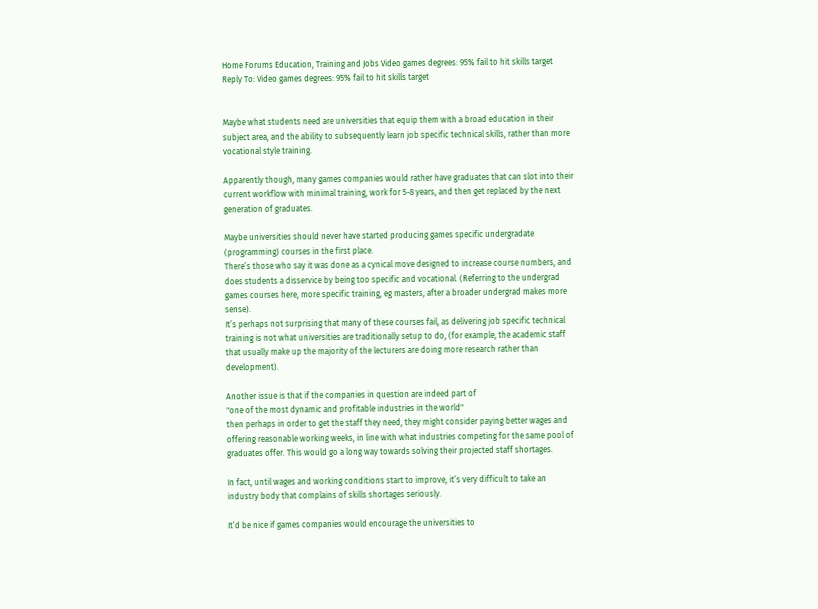Home Forums Education, Training and Jobs Video games degrees: 95% fail to hit skills target Reply To: Video games degrees: 95% fail to hit skills target


Maybe what students need are universities that equip them with a broad education in their subject area, and the ability to subsequently learn job specific technical skills, rather than more vocational style training.

Apparently though, many games companies would rather have graduates that can slot into their current workflow with minimal training, work for 5-8 years, and then get replaced by the next generation of graduates.

Maybe universities should never have started producing games specific undergradate (programming) courses in the first place.
There’s those who say it was done as a cynical move designed to increase course numbers, and does students a disservice by being too specific and vocational. (Referring to the undergrad games courses here, more specific training, eg masters, after a broader undergrad makes more sense).
It’s perhaps not surprising that many of these courses fail, as delivering job specific technical training is not what universities are traditionally setup to do, (for example, the academic staff that usually make up the majority of the lecturers are doing more research rather than development).

Another issue is that if the companies in question are indeed part of
"one of the most dynamic and profitable industries in the world"
then perhaps in order to get the staff they need, they might consider paying better wages and offering reasonable working weeks, in line with what industries competing for the same pool of graduates offer. This would go a long way towards solving their projected staff shortages.

In fact, until wages and working conditions start to improve, it’s very difficult to take an industry body that complains of skills shortages seriously.

It’d be nice if games companies would encourage the universities to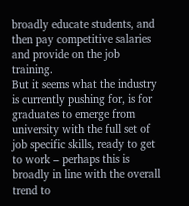broadly educate students, and then pay competitive salaries and provide on the job training.
But it seems what the industry is currently pushing for, is for graduates to emerge from university with the full set of job specific skills, ready to get to work – perhaps this is broadly in line with the overall trend to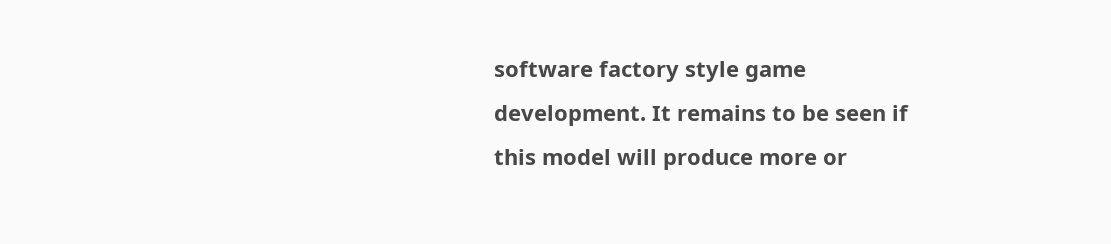software factory style game development. It remains to be seen if this model will produce more or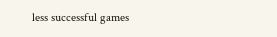less successful games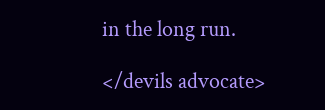in the long run.

</devils advocate>